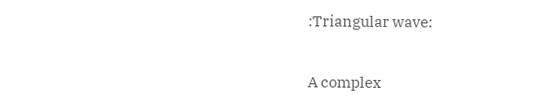:Triangular wave:

A complex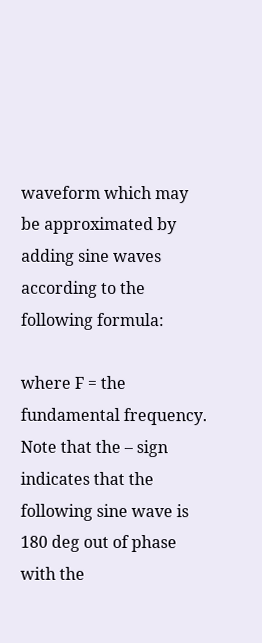waveform which may be approximated by adding sine waves according to the following formula:

where F = the fundamental frequency. Note that the – sign indicates that the following sine wave is 180 deg out of phase with the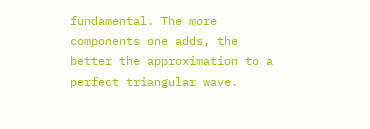fundamental. The more components one adds, the better the approximation to a perfect triangular wave.